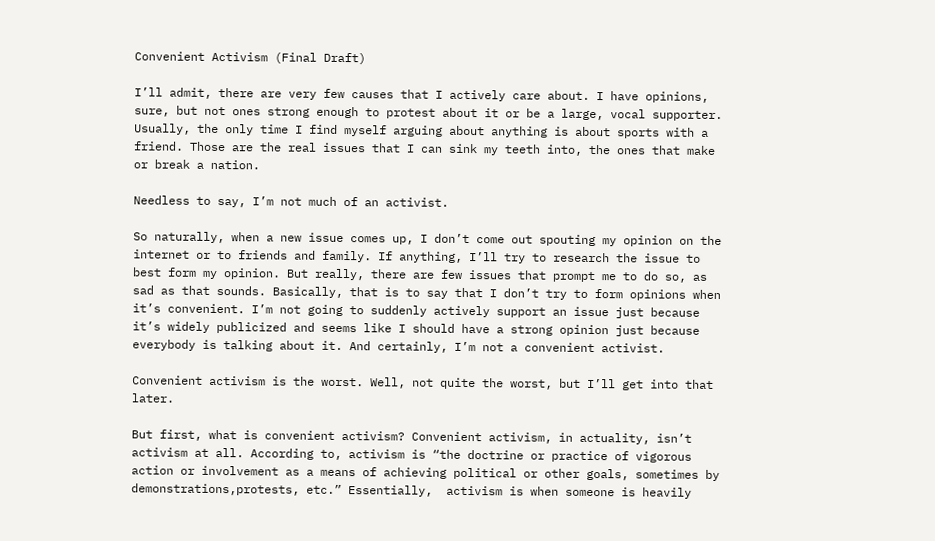Convenient Activism (Final Draft)

I’ll admit, there are very few causes that I actively care about. I have opinions, sure, but not ones strong enough to protest about it or be a large, vocal supporter. Usually, the only time I find myself arguing about anything is about sports with a friend. Those are the real issues that I can sink my teeth into, the ones that make or break a nation.

Needless to say, I’m not much of an activist.

So naturally, when a new issue comes up, I don’t come out spouting my opinion on the internet or to friends and family. If anything, I’ll try to research the issue to best form my opinion. But really, there are few issues that prompt me to do so, as sad as that sounds. Basically, that is to say that I don’t try to form opinions when it’s convenient. I’m not going to suddenly actively support an issue just because it’s widely publicized and seems like I should have a strong opinion just because everybody is talking about it. And certainly, I’m not a convenient activist.

Convenient activism is the worst. Well, not quite the worst, but I’ll get into that later.

But first, what is convenient activism? Convenient activism, in actuality, isn’t activism at all. According to, activism is “the doctrine or practice of vigorous action or involvement as a means of achieving political or other goals, sometimes by demonstrations,protests, etc.” Essentially,  activism is when someone is heavily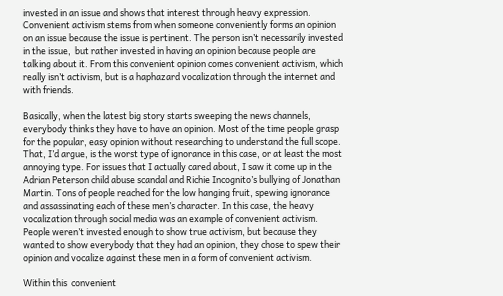invested in an issue and shows that interest through heavy expression. Convenient activism stems from when someone conveniently forms an opinion on an issue because the issue is pertinent. The person isn’t necessarily invested in the issue,  but rather invested in having an opinion because people are talking about it. From this convenient opinion comes convenient activism, which really isn’t activism, but is a haphazard vocalization through the internet and with friends.

Basically, when the latest big story starts sweeping the news channels, everybody thinks they have to have an opinion. Most of the time people grasp for the popular, easy opinion without researching to understand the full scope. That, I’d argue, is the worst type of ignorance in this case, or at least the most annoying type. For issues that I actually cared about, I saw it come up in the Adrian Peterson child abuse scandal and Richie Incognito’s bullying of Jonathan Martin. Tons of people reached for the low hanging fruit, spewing ignorance and assassinating each of these men’s character. In this case, the heavy vocalization through social media was an example of convenient activism. People weren’t invested enough to show true activism, but because they wanted to show everybody that they had an opinion, they chose to spew their opinion and vocalize against these men in a form of convenient activism.

Within this  convenient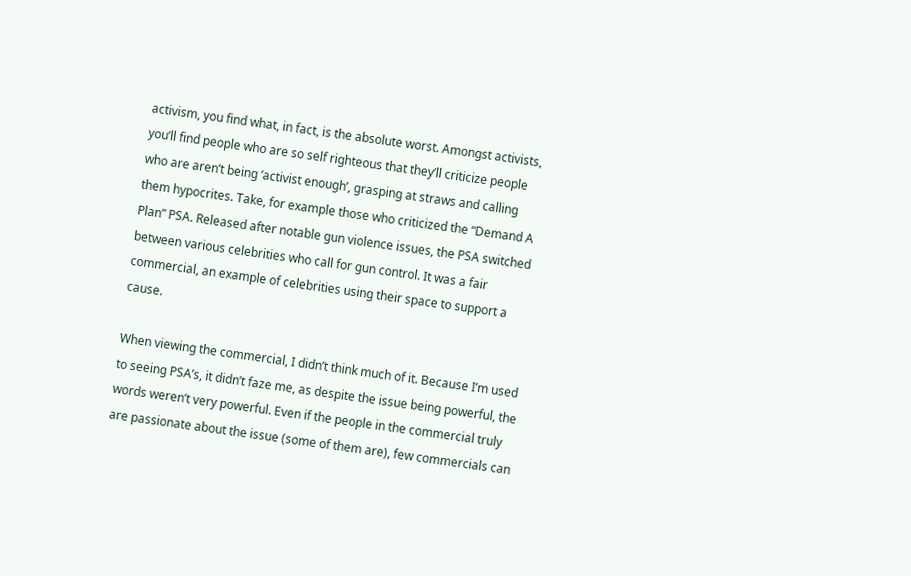activism, you find what, in fact, is the absolute worst. Amongst activists, you’ll find people who are so self righteous that they’ll criticize people who are aren’t being ‘activist enough’, grasping at straws and calling them hypocrites. Take, for example those who criticized the “Demand A Plan” PSA. Released after notable gun violence issues, the PSA switched between various celebrities who call for gun control. It was a fair commercial, an example of celebrities using their space to support a cause.

When viewing the commercial, I didn’t think much of it. Because I’m used to seeing PSA’s, it didn’t faze me, as despite the issue being powerful, the words weren’t very powerful. Even if the people in the commercial truly are passionate about the issue (some of them are), few commercials can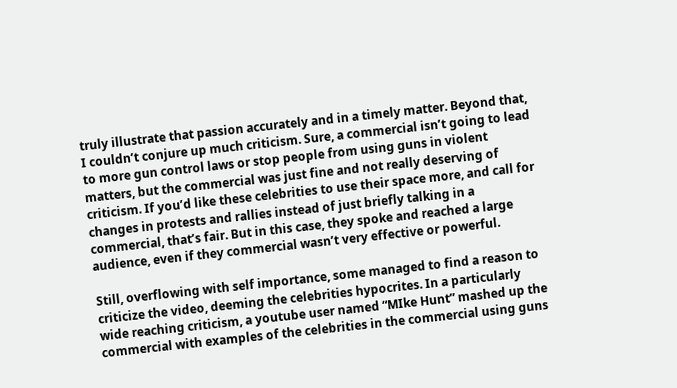truly illustrate that passion accurately and in a timely matter. Beyond that, I couldn’t conjure up much criticism. Sure, a commercial isn’t going to lead to more gun control laws or stop people from using guns in violent matters, but the commercial was just fine and not really deserving of criticism. If you’d like these celebrities to use their space more, and call for changes in protests and rallies instead of just briefly talking in a commercial, that’s fair. But in this case, they spoke and reached a large audience, even if they commercial wasn’t very effective or powerful.

Still, overflowing with self importance, some managed to find a reason to criticize the video, deeming the celebrities hypocrites. In a particularly wide reaching criticism, a youtube user named “MIke Hunt” mashed up the commercial with examples of the celebrities in the commercial using guns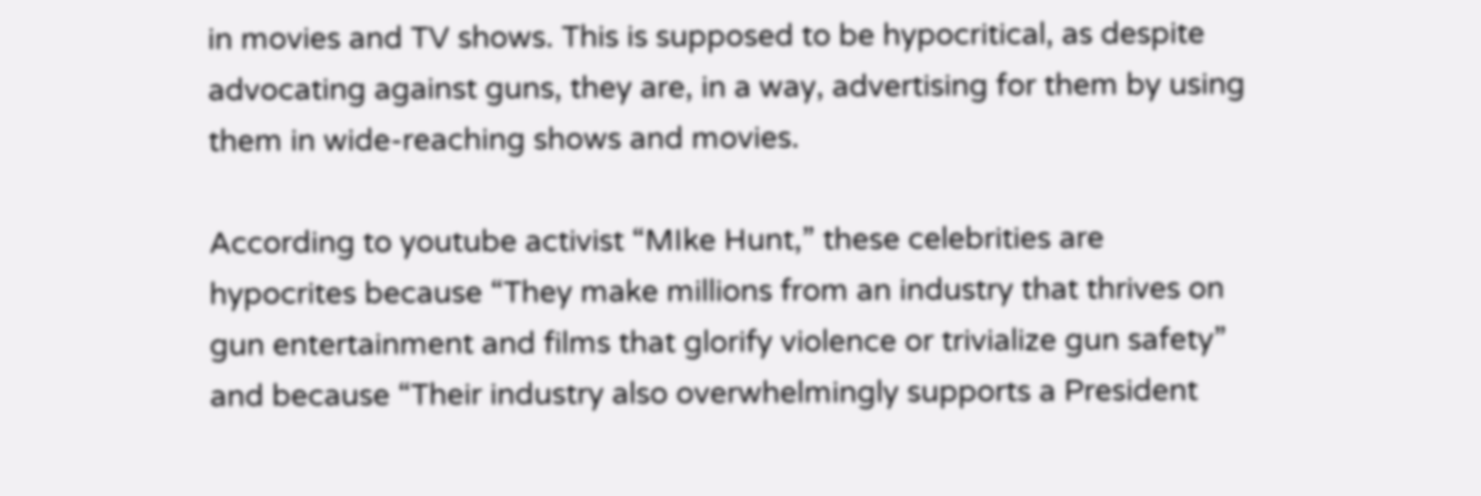in movies and TV shows. This is supposed to be hypocritical, as despite advocating against guns, they are, in a way, advertising for them by using them in wide-reaching shows and movies.

According to youtube activist “MIke Hunt,” these celebrities are hypocrites because “They make millions from an industry that thrives on gun entertainment and films that glorify violence or trivialize gun safety” and because “Their industry also overwhelmingly supports a President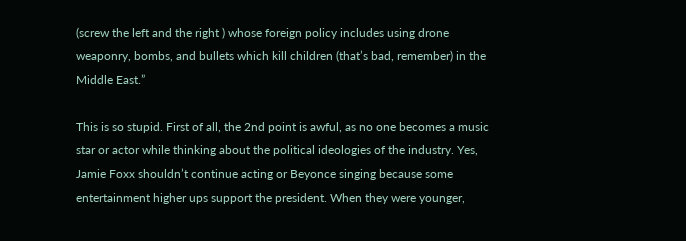(screw the left and the right ) whose foreign policy includes using drone weaponry, bombs, and bullets which kill children (that’s bad, remember) in the Middle East.”

This is so stupid. First of all, the 2nd point is awful, as no one becomes a music star or actor while thinking about the political ideologies of the industry. Yes, Jamie Foxx shouldn’t continue acting or Beyonce singing because some entertainment higher ups support the president. When they were younger,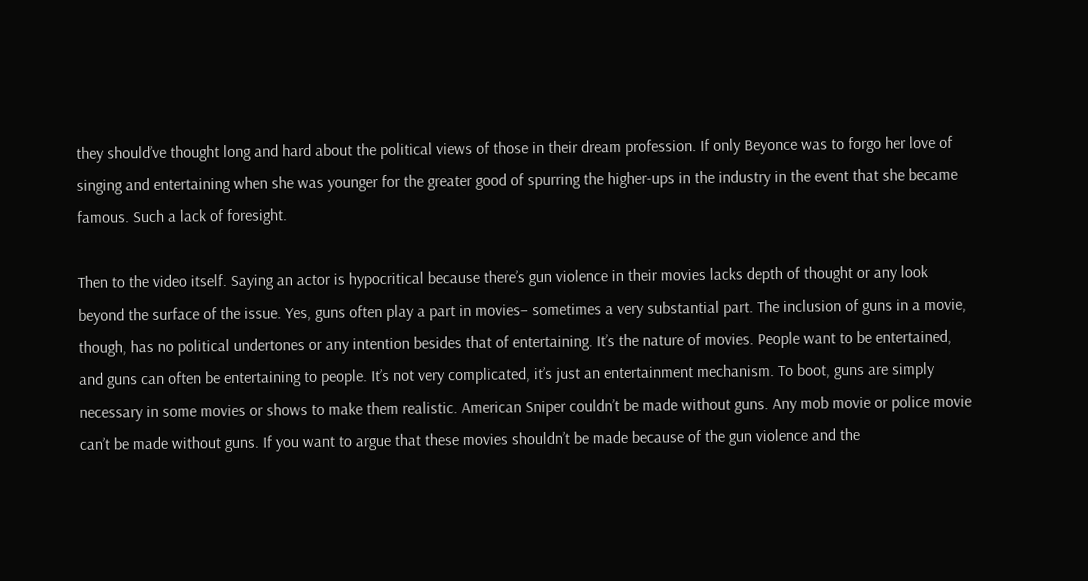they should’ve thought long and hard about the political views of those in their dream profession. If only Beyonce was to forgo her love of singing and entertaining when she was younger for the greater good of spurring the higher-ups in the industry in the event that she became famous. Such a lack of foresight.

Then to the video itself. Saying an actor is hypocritical because there’s gun violence in their movies lacks depth of thought or any look beyond the surface of the issue. Yes, guns often play a part in movies– sometimes a very substantial part. The inclusion of guns in a movie, though, has no political undertones or any intention besides that of entertaining. It’s the nature of movies. People want to be entertained, and guns can often be entertaining to people. It’s not very complicated, it’s just an entertainment mechanism. To boot, guns are simply necessary in some movies or shows to make them realistic. American Sniper couldn’t be made without guns. Any mob movie or police movie can’t be made without guns. If you want to argue that these movies shouldn’t be made because of the gun violence and the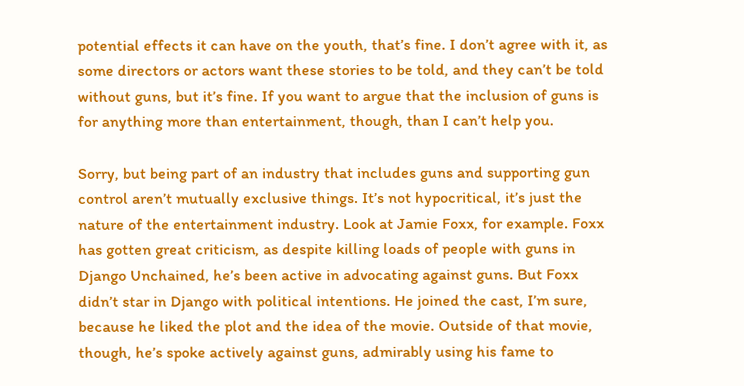potential effects it can have on the youth, that’s fine. I don’t agree with it, as some directors or actors want these stories to be told, and they can’t be told without guns, but it’s fine. If you want to argue that the inclusion of guns is for anything more than entertainment, though, than I can’t help you.

Sorry, but being part of an industry that includes guns and supporting gun control aren’t mutually exclusive things. It’s not hypocritical, it’s just the nature of the entertainment industry. Look at Jamie Foxx, for example. Foxx has gotten great criticism, as despite killing loads of people with guns in Django Unchained, he’s been active in advocating against guns. But Foxx didn’t star in Django with political intentions. He joined the cast, I’m sure, because he liked the plot and the idea of the movie. Outside of that movie, though, he’s spoke actively against guns, admirably using his fame to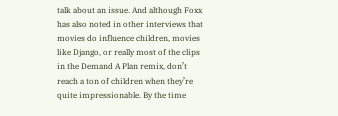talk about an issue. And although Foxx has also noted in other interviews that movies do influence children, movies like Django, or really most of the clips in the Demand A Plan remix, don’t reach a ton of children when they’re quite impressionable. By the time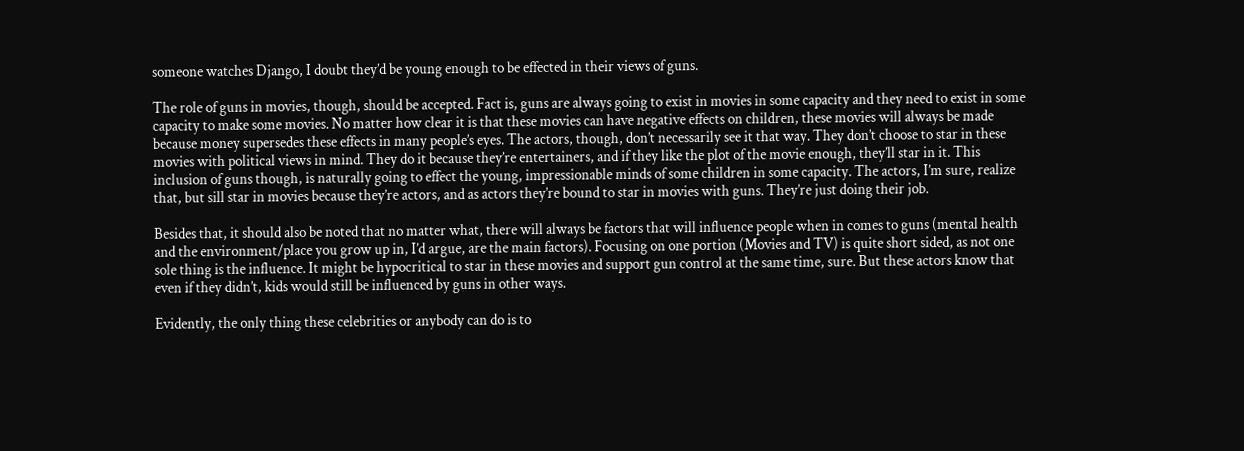someone watches Django, I doubt they’d be young enough to be effected in their views of guns.

The role of guns in movies, though, should be accepted. Fact is, guns are always going to exist in movies in some capacity and they need to exist in some capacity to make some movies. No matter how clear it is that these movies can have negative effects on children, these movies will always be made because money supersedes these effects in many people’s eyes. The actors, though, don’t necessarily see it that way. They don’t choose to star in these movies with political views in mind. They do it because they’re entertainers, and if they like the plot of the movie enough, they’ll star in it. This inclusion of guns though, is naturally going to effect the young, impressionable minds of some children in some capacity. The actors, I’m sure, realize that, but sill star in movies because they’re actors, and as actors they’re bound to star in movies with guns. They’re just doing their job.

Besides that, it should also be noted that no matter what, there will always be factors that will influence people when in comes to guns (mental health and the environment/place you grow up in, I’d argue, are the main factors). Focusing on one portion (Movies and TV) is quite short sided, as not one sole thing is the influence. It might be hypocritical to star in these movies and support gun control at the same time, sure. But these actors know that even if they didn’t, kids would still be influenced by guns in other ways.

Evidently, the only thing these celebrities or anybody can do is to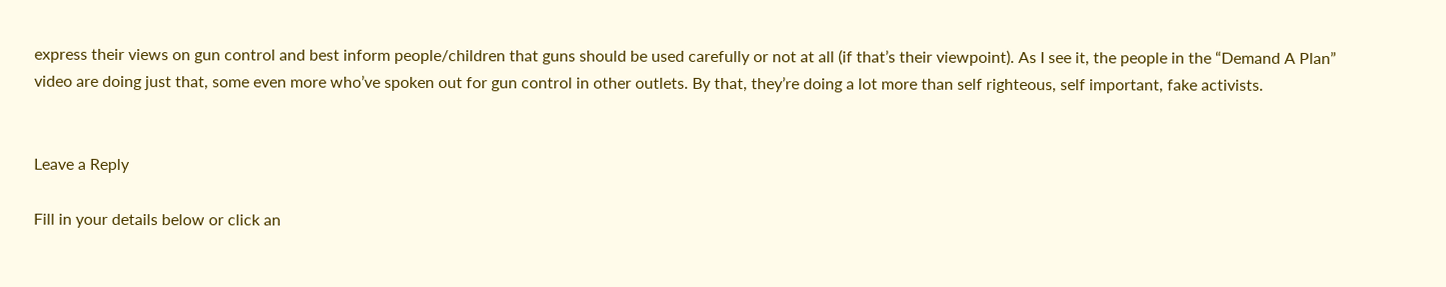express their views on gun control and best inform people/children that guns should be used carefully or not at all (if that’s their viewpoint). As I see it, the people in the “Demand A Plan” video are doing just that, some even more who’ve spoken out for gun control in other outlets. By that, they’re doing a lot more than self righteous, self important, fake activists.


Leave a Reply

Fill in your details below or click an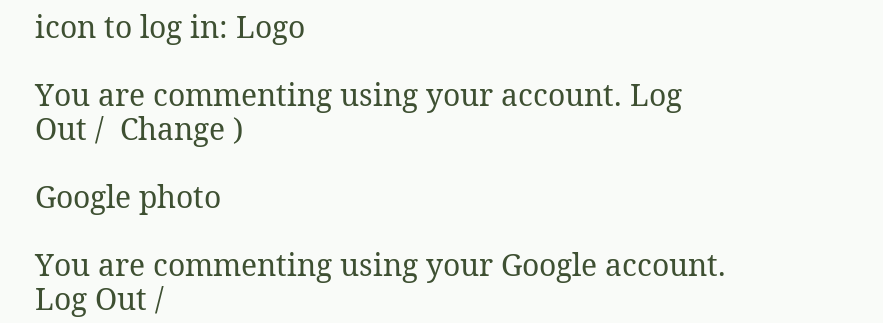icon to log in: Logo

You are commenting using your account. Log Out /  Change )

Google photo

You are commenting using your Google account. Log Out /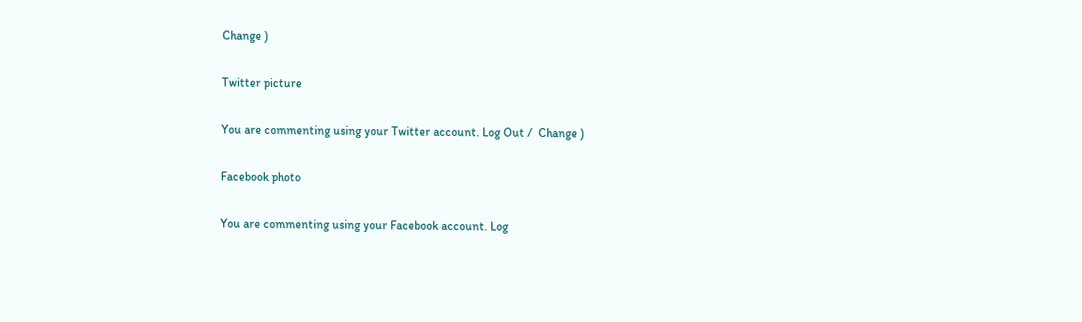Change )

Twitter picture

You are commenting using your Twitter account. Log Out /  Change )

Facebook photo

You are commenting using your Facebook account. Log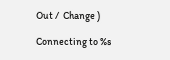Out /  Change )

Connecting to %s